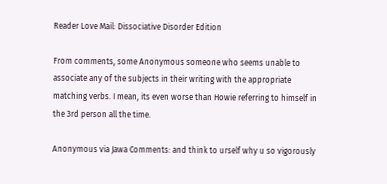Reader Love Mail: Dissociative Disorder Edition

From comments, some Anonymous someone who seems unable to associate any of the subjects in their writing with the appropriate matching verbs. I mean, its even worse than Howie referring to himself in the 3rd person all the time.

Anonymous via Jawa Comments: and think to urself why u so vigorously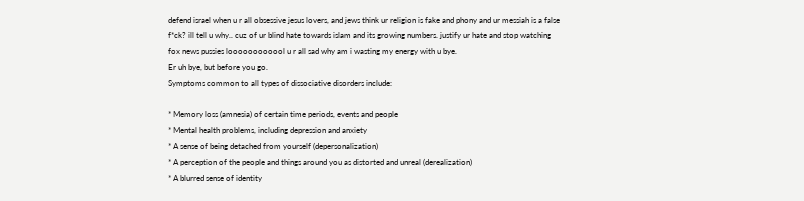defend israel when u r all obsessive jesus lovers, and jews think ur religion is fake and phony and ur messiah is a false f*ck? ill tell u why.. cuz of ur blind hate towards islam and its growing numbers. justify ur hate and stop watching fox news pussies loooooooooool u r all sad why am i wasting my energy with u bye.
Er uh bye, but before you go.
Symptoms common to all types of dissociative disorders include:

* Memory loss (amnesia) of certain time periods, events and people
* Mental health problems, including depression and anxiety
* A sense of being detached from yourself (depersonalization)
* A perception of the people and things around you as distorted and unreal (derealization)
* A blurred sense of identity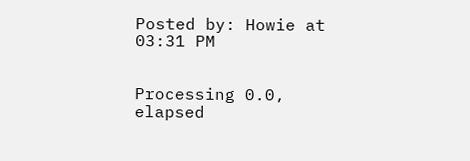Posted by: Howie at 03:31 PM


Processing 0.0, elapsed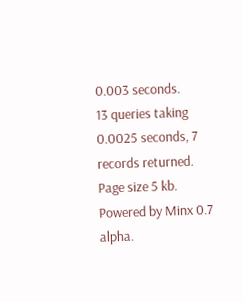0.003 seconds.
13 queries taking 0.0025 seconds, 7 records returned.
Page size 5 kb.
Powered by Minx 0.7 alpha.